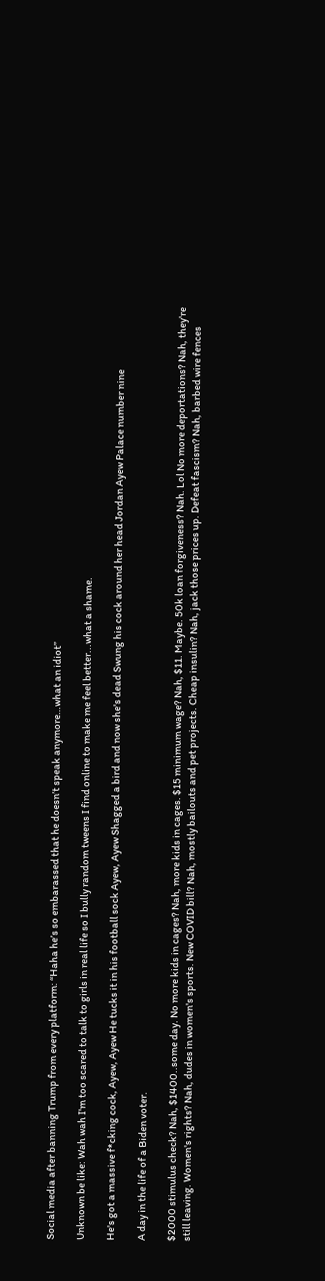Social media after banning Trump from every platform: “Haha he’s so embarassed that he doesn’t speak anymore…what an idiot”

Unknown be like: Wah wah I'm too scared to talk to girls in real life so I bully random tweens I find online to make me feel better...what a shame.

He's got a massive f*cking cock, Ayew, Ayew He tucks it in his football sock Ayew, Ayew Shagged a bird and now she's dead Swung his cock around her head Jordan Ayew Palace number nine

A day in the life of a Biden voter.

$2000 stimulus check? Nah, $1400..some day. No more kids in cages? Nah, more kids in cages. $15 minimum wage? Nah, $11. Maybe. 50k loan forgiveness? Nah. Lol No more deportations? Nah, they're still leaving. Women's rights? Nah, dudes in women's sports. New COVID bill? Nah, mostly bailouts and pet projects. Cheap insulin? Nah, jack those prices up. Defeat fascism? Nah, barbed wire fences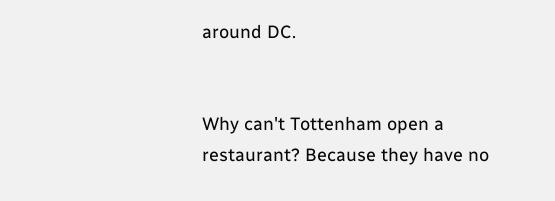around DC.


Why can't Tottenham open a restaurant? Because they have no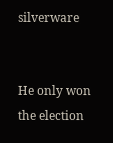silverware


He only won the election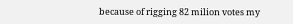because of rigging 82 milion votes my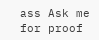ass Ask me for proof